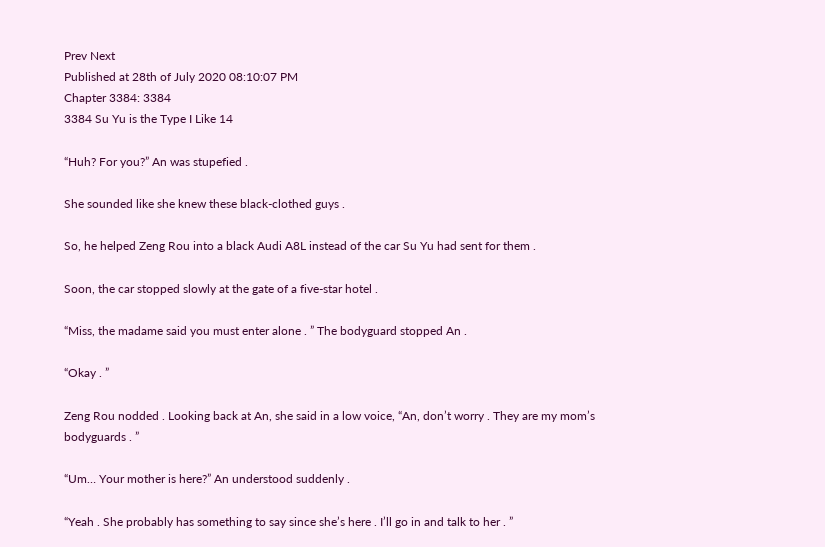Prev Next
Published at 28th of July 2020 08:10:07 PM
Chapter 3384: 3384
3384 Su Yu is the Type I Like 14

“Huh? For you?” An was stupefied .

She sounded like she knew these black-clothed guys .

So, he helped Zeng Rou into a black Audi A8L instead of the car Su Yu had sent for them .

Soon, the car stopped slowly at the gate of a five-star hotel .

“Miss, the madame said you must enter alone . ” The bodyguard stopped An .

“Okay . ”

Zeng Rou nodded . Looking back at An, she said in a low voice, “An, don’t worry . They are my mom’s bodyguards . ”

“Um… Your mother is here?” An understood suddenly .

“Yeah . She probably has something to say since she’s here . I’ll go in and talk to her . ”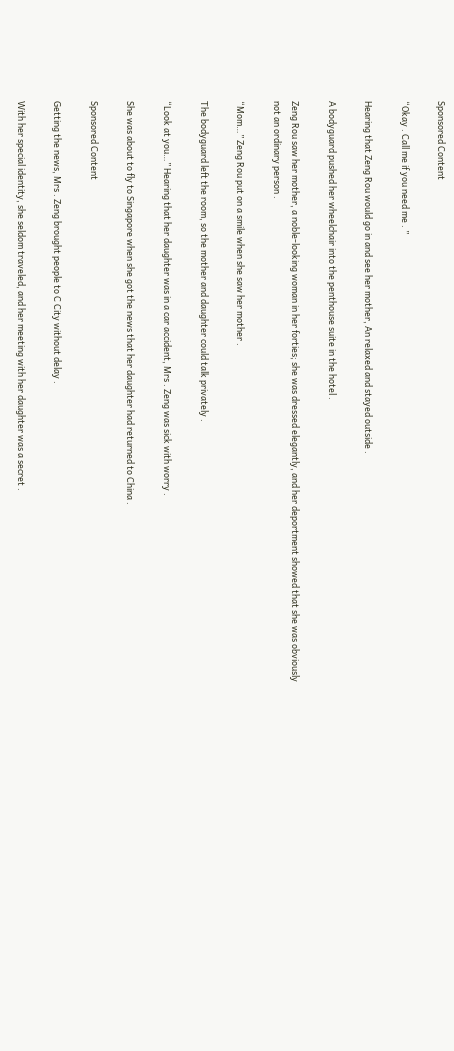Sponsored Content

“Okay . Call me if you need me . ”

Hearing that Zeng Rou would go in and see her mother, An relaxed and stayed outside .

A bodyguard pushed her wheelchair into the penthouse suite in the hotel .

Zeng Rou saw her mother, a noble-looking woman in her forties; she was dressed elegantly, and her deportment showed that she was obviously not an ordinary person .

“Mom…” Zeng Rou put on a smile when she saw her mother .

The bodyguard left the room, so the mother and daughter could talk privately .

“Look at you…” Hearing that her daughter was in a car accident, Mrs . Zeng was sick with worry .

She was about to fly to Singapore when she got the news that her daughter had returned to China .

Sponsored Content

Getting the news, Mrs . Zeng brought people to C City without delay .

With her special identity, she seldom traveled, and her meeting with her daughter was a secret .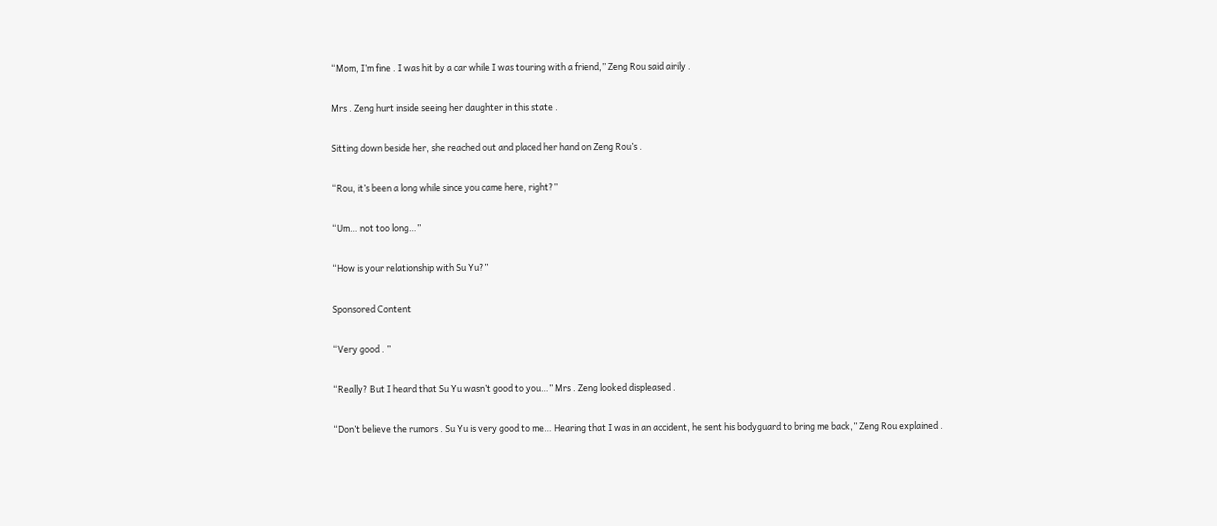“Mom, I’m fine . I was hit by a car while I was touring with a friend,” Zeng Rou said airily .

Mrs . Zeng hurt inside seeing her daughter in this state .

Sitting down beside her, she reached out and placed her hand on Zeng Rou’s .

“Rou, it’s been a long while since you came here, right?”

“Um… not too long…”

“How is your relationship with Su Yu?”

Sponsored Content

“Very good . ”

“Really? But I heard that Su Yu wasn’t good to you…” Mrs . Zeng looked displeased .

“Don’t believe the rumors . Su Yu is very good to me… Hearing that I was in an accident, he sent his bodyguard to bring me back,” Zeng Rou explained .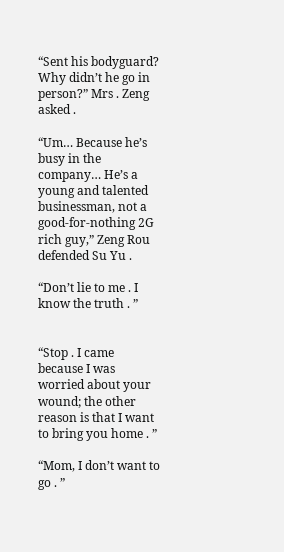“Sent his bodyguard? Why didn’t he go in person?” Mrs . Zeng asked .

“Um… Because he’s busy in the company… He’s a young and talented businessman, not a good-for-nothing 2G rich guy,” Zeng Rou defended Su Yu .

“Don’t lie to me . I know the truth . ”


“Stop . I came because I was worried about your wound; the other reason is that I want to bring you home . ”

“Mom, I don’t want to go . ”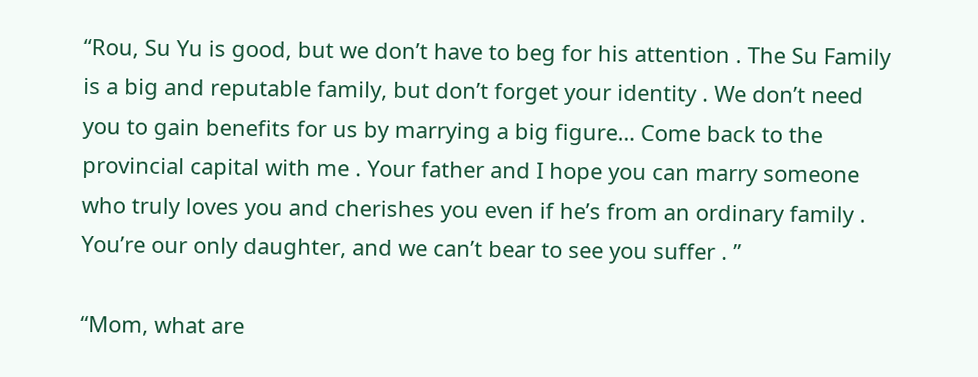“Rou, Su Yu is good, but we don’t have to beg for his attention . The Su Family is a big and reputable family, but don’t forget your identity . We don’t need you to gain benefits for us by marrying a big figure… Come back to the provincial capital with me . Your father and I hope you can marry someone who truly loves you and cherishes you even if he’s from an ordinary family . You’re our only daughter, and we can’t bear to see you suffer . ”

“Mom, what are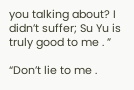you talking about? I didn’t suffer; Su Yu is truly good to me . ”

“Don’t lie to me .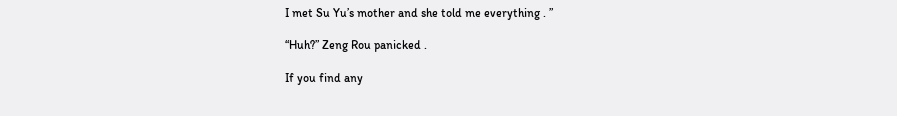I met Su Yu’s mother and she told me everything . ”

“Huh?” Zeng Rou panicked .

If you find any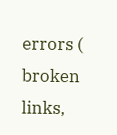errors ( broken links,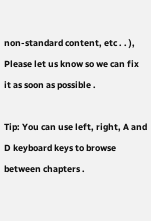non-standard content, etc . . ), Please let us know so we can fix it as soon as possible .

Tip: You can use left, right, A and D keyboard keys to browse between chapters .